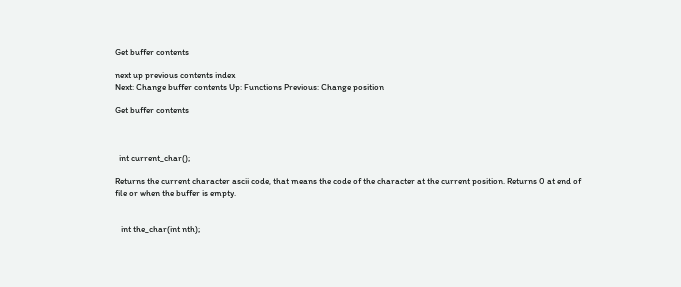Get buffer contents

next up previous contents index
Next: Change buffer contents Up: Functions Previous: Change position

Get buffer contents



  int current_char();

Returns the current character ascii code, that means the code of the character at the current position. Returns 0 at end of file or when the buffer is empty.


   int the_char(int nth);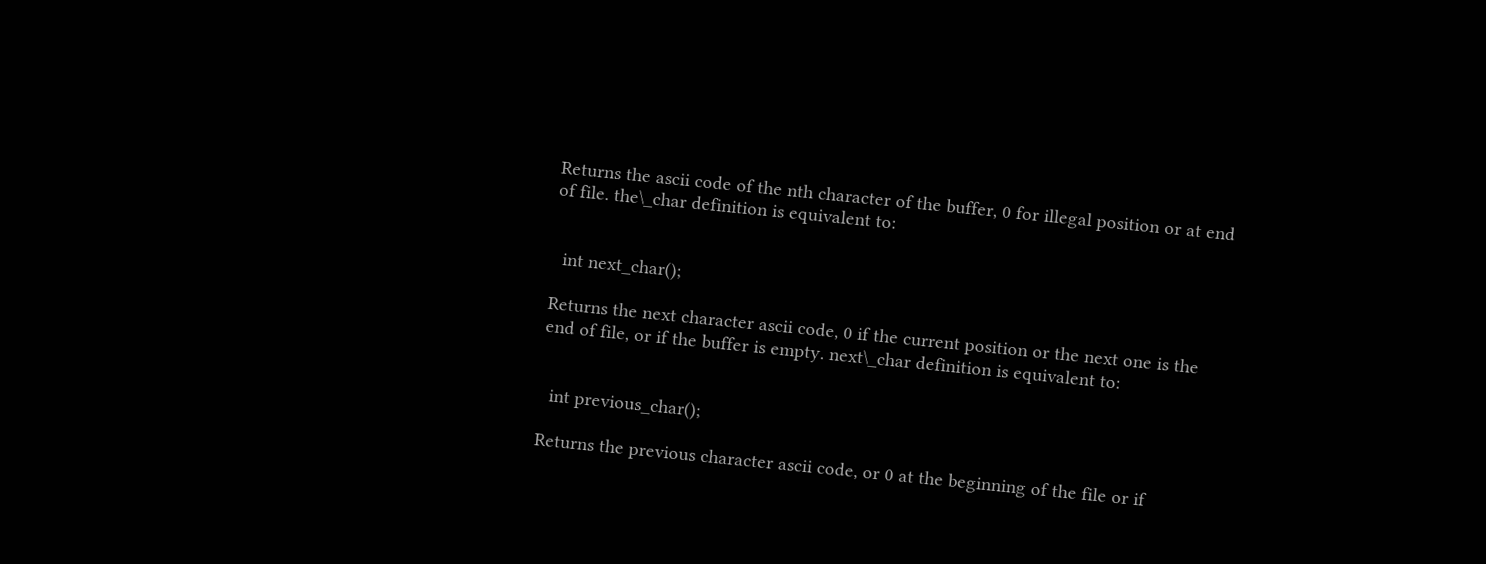Returns the ascii code of the nth character of the buffer, 0 for illegal position or at end of file. the\_char definition is equivalent to:


  int next_char();

Returns the next character ascii code, 0 if the current position or the next one is the end of file, or if the buffer is empty. next\_char definition is equivalent to:


  int previous_char();

Returns the previous character ascii code, or 0 at the beginning of the file or if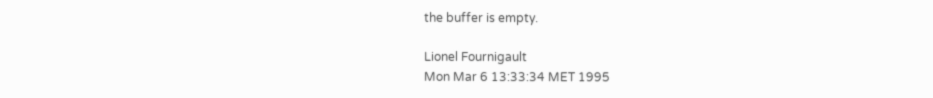the buffer is empty.

Lionel Fournigault
Mon Mar 6 13:33:34 MET 1995